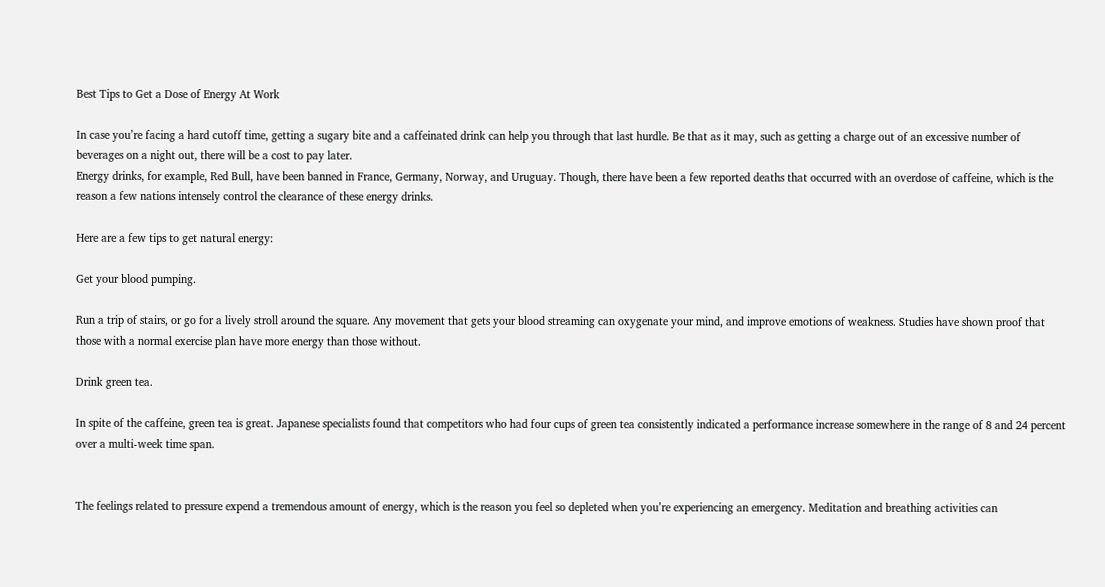Best Tips to Get a Dose of Energy At Work

In case you’re facing a hard cutoff time, getting a sugary bite and a caffeinated drink can help you through that last hurdle. Be that as it may, such as getting a charge out of an excessive number of beverages on a night out, there will be a cost to pay later.
Energy drinks, for example, Red Bull, have been banned in France, Germany, Norway, and Uruguay. Though, there have been a few reported deaths that occurred with an overdose of caffeine, which is the reason a few nations intensely control the clearance of these energy drinks.

Here are a few tips to get natural energy:

Get your blood pumping.

Run a trip of stairs, or go for a lively stroll around the square. Any movement that gets your blood streaming can oxygenate your mind, and improve emotions of weakness. Studies have shown proof that those with a normal exercise plan have more energy than those without.

Drink green tea.

In spite of the caffeine, green tea is great. Japanese specialists found that competitors who had four cups of green tea consistently indicated a performance increase somewhere in the range of 8 and 24 percent over a multi-week time span.


The feelings related to pressure expend a tremendous amount of energy, which is the reason you feel so depleted when you’re experiencing an emergency. Meditation and breathing activities can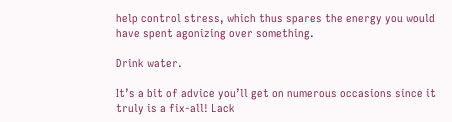help control stress, which thus spares the energy you would have spent agonizing over something.

Drink water.

It’s a bit of advice you’ll get on numerous occasions since it truly is a fix-all! Lack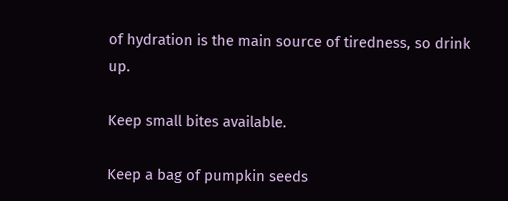of hydration is the main source of tiredness, so drink up.

Keep small bites available.

Keep a bag of pumpkin seeds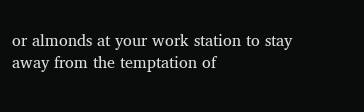or almonds at your work station to stay away from the temptation of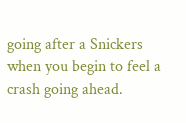going after a Snickers when you begin to feel a crash going ahead.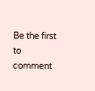Be the first to comment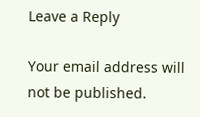Leave a Reply

Your email address will not be published.